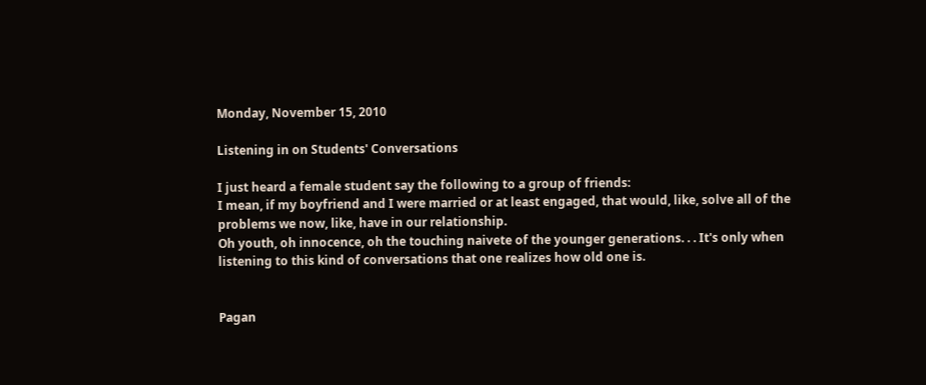Monday, November 15, 2010

Listening in on Students' Conversations

I just heard a female student say the following to a group of friends:
I mean, if my boyfriend and I were married or at least engaged, that would, like, solve all of the problems we now, like, have in our relationship.
Oh youth, oh innocence, oh the touching naivete of the younger generations. . . It's only when listening to this kind of conversations that one realizes how old one is.


Pagan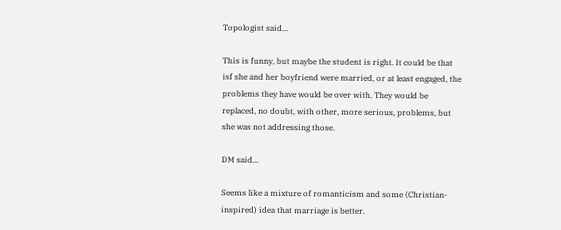Topologist said...

This is funny, but maybe the student is right. It could be that isf she and her boyfriend were married, or at least engaged, the problems they have would be over with. They would be replaced, no doubt, with other, more serious, problems, but she was not addressing those.

DM said...

Seems like a mixture of romanticism and some (Christian-inspired) idea that marriage is better.